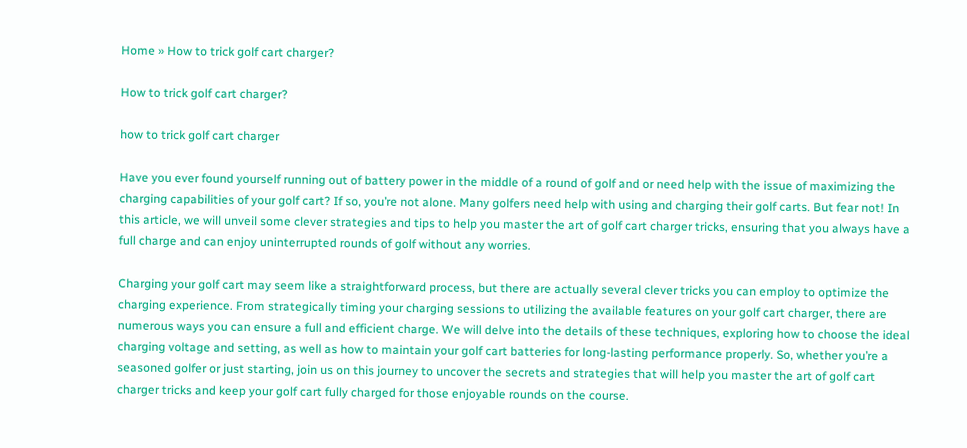Home » How to trick golf cart charger?

How to trick golf cart charger?

how to trick golf cart charger

Have you ever found yourself running out of battery power in the middle of a round of golf and or need help with the issue of maximizing the charging capabilities of your golf cart? If so, you’re not alone. Many golfers need help with using and charging their golf carts. But fear not! In this article, we will unveil some clever strategies and tips to help you master the art of golf cart charger tricks, ensuring that you always have a full charge and can enjoy uninterrupted rounds of golf without any worries.

Charging your golf cart may seem like a straightforward process, but there are actually several clever tricks you can employ to optimize the charging experience. From strategically timing your charging sessions to utilizing the available features on your golf cart charger, there are numerous ways you can ensure a full and efficient charge. We will delve into the details of these techniques, exploring how to choose the ideal charging voltage and setting, as well as how to maintain your golf cart batteries for long-lasting performance properly. So, whether you’re a seasoned golfer or just starting, join us on this journey to uncover the secrets and strategies that will help you master the art of golf cart charger tricks and keep your golf cart fully charged for those enjoyable rounds on the course.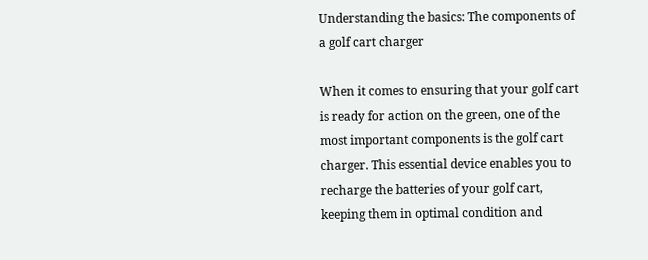Understanding the basics: The components of a golf cart charger

When it comes to ensuring that your golf cart is ready for action on the green, one of the most important components is the golf cart charger. This essential device enables you to recharge the batteries of your golf cart, keeping them in optimal condition and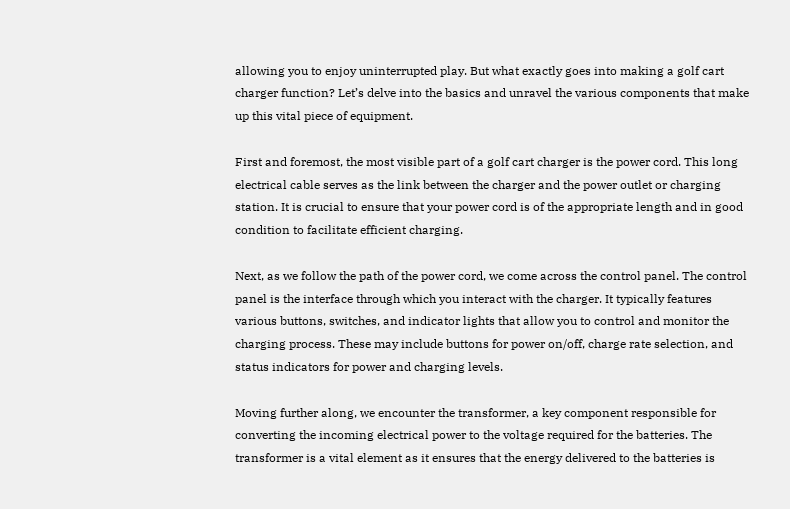allowing you to enjoy uninterrupted play. But what exactly goes into making a golf cart charger function? Let’s delve into the basics and unravel the various components that make up this vital piece of equipment.

First and foremost, the most visible part of a golf cart charger is the power cord. This long electrical cable serves as the link between the charger and the power outlet or charging station. It is crucial to ensure that your power cord is of the appropriate length and in good condition to facilitate efficient charging.

Next, as we follow the path of the power cord, we come across the control panel. The control panel is the interface through which you interact with the charger. It typically features various buttons, switches, and indicator lights that allow you to control and monitor the charging process. These may include buttons for power on/off, charge rate selection, and status indicators for power and charging levels.

Moving further along, we encounter the transformer, a key component responsible for converting the incoming electrical power to the voltage required for the batteries. The transformer is a vital element as it ensures that the energy delivered to the batteries is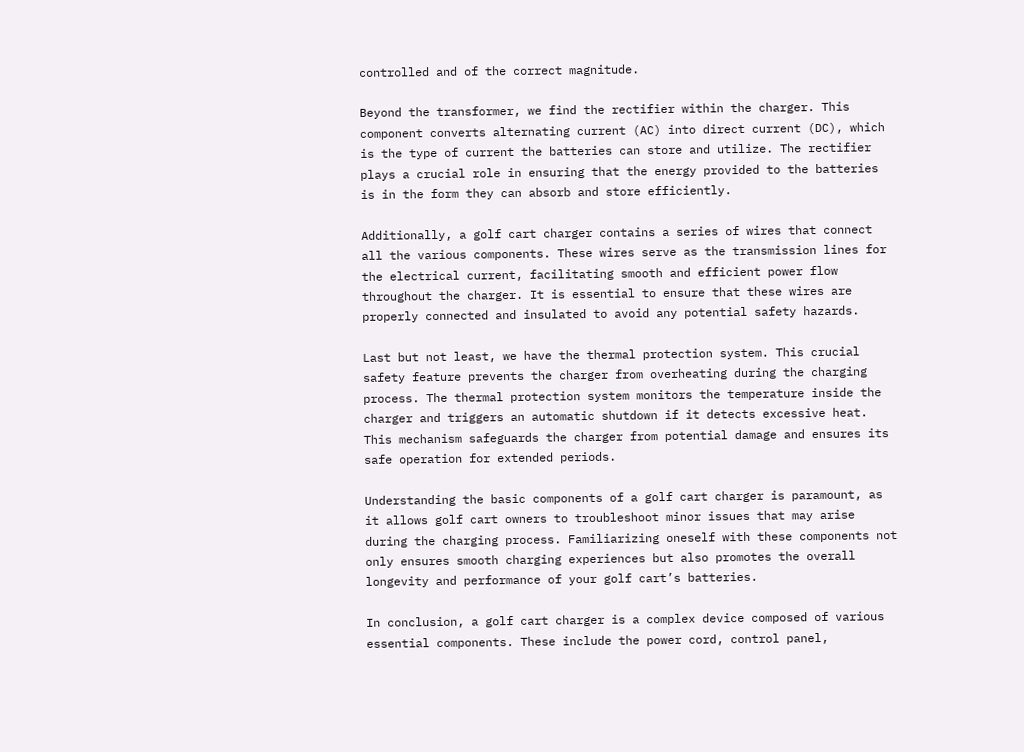controlled and of the correct magnitude.

Beyond the transformer, we find the rectifier within the charger. This component converts alternating current (AC) into direct current (DC), which is the type of current the batteries can store and utilize. The rectifier plays a crucial role in ensuring that the energy provided to the batteries is in the form they can absorb and store efficiently.

Additionally, a golf cart charger contains a series of wires that connect all the various components. These wires serve as the transmission lines for the electrical current, facilitating smooth and efficient power flow throughout the charger. It is essential to ensure that these wires are properly connected and insulated to avoid any potential safety hazards.

Last but not least, we have the thermal protection system. This crucial safety feature prevents the charger from overheating during the charging process. The thermal protection system monitors the temperature inside the charger and triggers an automatic shutdown if it detects excessive heat. This mechanism safeguards the charger from potential damage and ensures its safe operation for extended periods.

Understanding the basic components of a golf cart charger is paramount, as it allows golf cart owners to troubleshoot minor issues that may arise during the charging process. Familiarizing oneself with these components not only ensures smooth charging experiences but also promotes the overall longevity and performance of your golf cart’s batteries.

In conclusion, a golf cart charger is a complex device composed of various essential components. These include the power cord, control panel,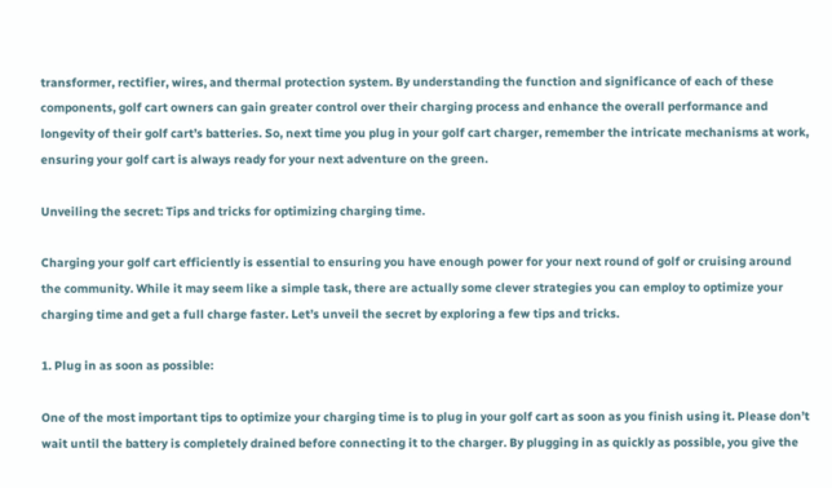transformer, rectifier, wires, and thermal protection system. By understanding the function and significance of each of these components, golf cart owners can gain greater control over their charging process and enhance the overall performance and longevity of their golf cart’s batteries. So, next time you plug in your golf cart charger, remember the intricate mechanisms at work, ensuring your golf cart is always ready for your next adventure on the green.

Unveiling the secret: Tips and tricks for optimizing charging time.

Charging your golf cart efficiently is essential to ensuring you have enough power for your next round of golf or cruising around the community. While it may seem like a simple task, there are actually some clever strategies you can employ to optimize your charging time and get a full charge faster. Let’s unveil the secret by exploring a few tips and tricks.

1. Plug in as soon as possible:

One of the most important tips to optimize your charging time is to plug in your golf cart as soon as you finish using it. Please don’t wait until the battery is completely drained before connecting it to the charger. By plugging in as quickly as possible, you give the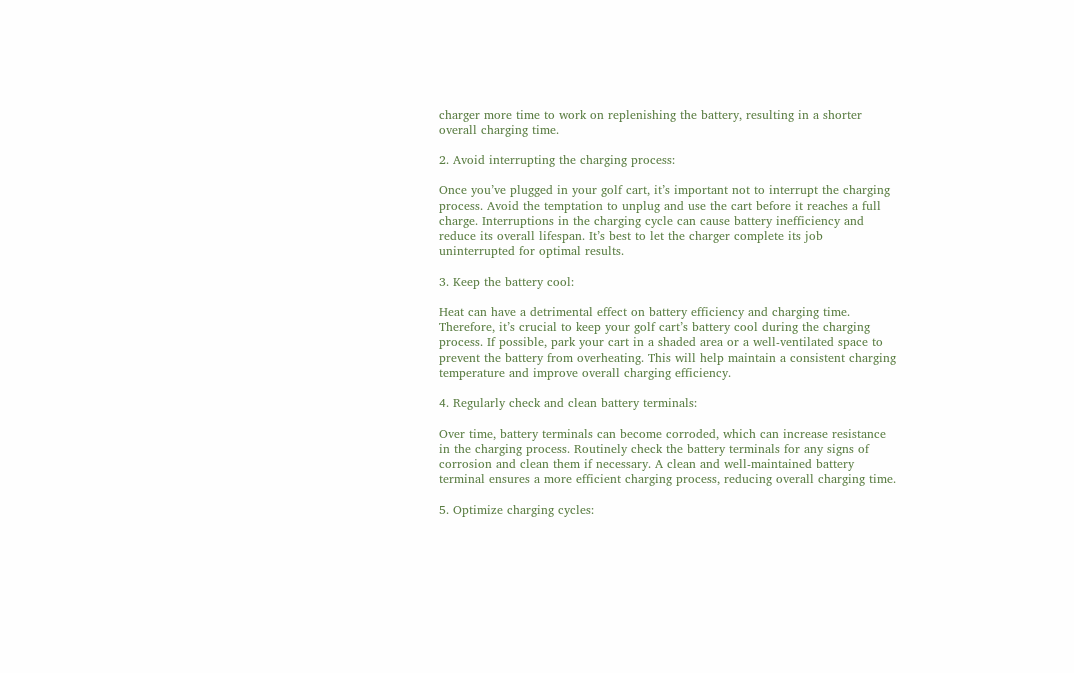charger more time to work on replenishing the battery, resulting in a shorter overall charging time.

2. Avoid interrupting the charging process:

Once you’ve plugged in your golf cart, it’s important not to interrupt the charging process. Avoid the temptation to unplug and use the cart before it reaches a full charge. Interruptions in the charging cycle can cause battery inefficiency and reduce its overall lifespan. It’s best to let the charger complete its job uninterrupted for optimal results.

3. Keep the battery cool:

Heat can have a detrimental effect on battery efficiency and charging time. Therefore, it’s crucial to keep your golf cart’s battery cool during the charging process. If possible, park your cart in a shaded area or a well-ventilated space to prevent the battery from overheating. This will help maintain a consistent charging temperature and improve overall charging efficiency.

4. Regularly check and clean battery terminals:

Over time, battery terminals can become corroded, which can increase resistance in the charging process. Routinely check the battery terminals for any signs of corrosion and clean them if necessary. A clean and well-maintained battery terminal ensures a more efficient charging process, reducing overall charging time.

5. Optimize charging cycles: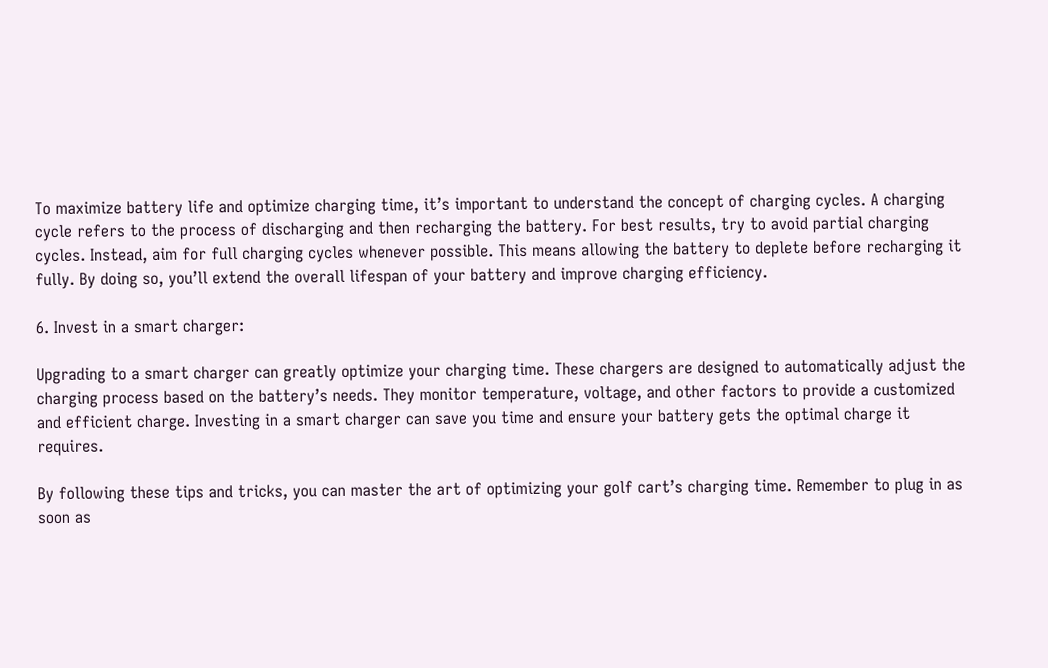To maximize battery life and optimize charging time, it’s important to understand the concept of charging cycles. A charging cycle refers to the process of discharging and then recharging the battery. For best results, try to avoid partial charging cycles. Instead, aim for full charging cycles whenever possible. This means allowing the battery to deplete before recharging it fully. By doing so, you’ll extend the overall lifespan of your battery and improve charging efficiency.

6. Invest in a smart charger:

Upgrading to a smart charger can greatly optimize your charging time. These chargers are designed to automatically adjust the charging process based on the battery’s needs. They monitor temperature, voltage, and other factors to provide a customized and efficient charge. Investing in a smart charger can save you time and ensure your battery gets the optimal charge it requires.

By following these tips and tricks, you can master the art of optimizing your golf cart’s charging time. Remember to plug in as soon as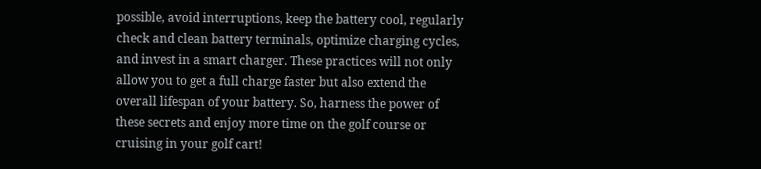possible, avoid interruptions, keep the battery cool, regularly check and clean battery terminals, optimize charging cycles, and invest in a smart charger. These practices will not only allow you to get a full charge faster but also extend the overall lifespan of your battery. So, harness the power of these secrets and enjoy more time on the golf course or cruising in your golf cart!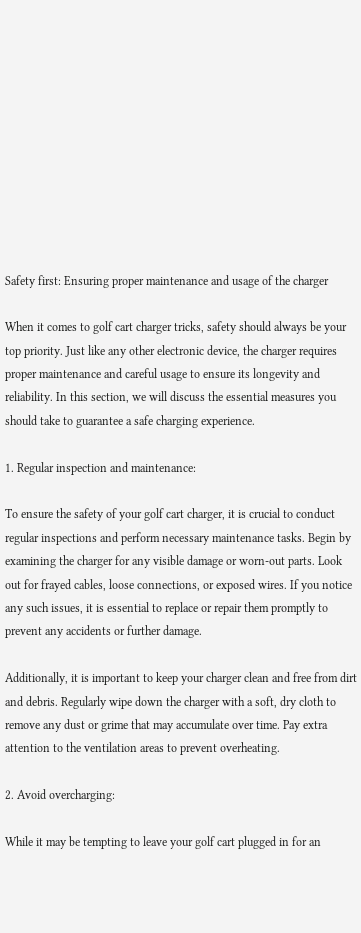Safety first: Ensuring proper maintenance and usage of the charger

When it comes to golf cart charger tricks, safety should always be your top priority. Just like any other electronic device, the charger requires proper maintenance and careful usage to ensure its longevity and reliability. In this section, we will discuss the essential measures you should take to guarantee a safe charging experience.

1. Regular inspection and maintenance:

To ensure the safety of your golf cart charger, it is crucial to conduct regular inspections and perform necessary maintenance tasks. Begin by examining the charger for any visible damage or worn-out parts. Look out for frayed cables, loose connections, or exposed wires. If you notice any such issues, it is essential to replace or repair them promptly to prevent any accidents or further damage.

Additionally, it is important to keep your charger clean and free from dirt and debris. Regularly wipe down the charger with a soft, dry cloth to remove any dust or grime that may accumulate over time. Pay extra attention to the ventilation areas to prevent overheating.

2. Avoid overcharging:

While it may be tempting to leave your golf cart plugged in for an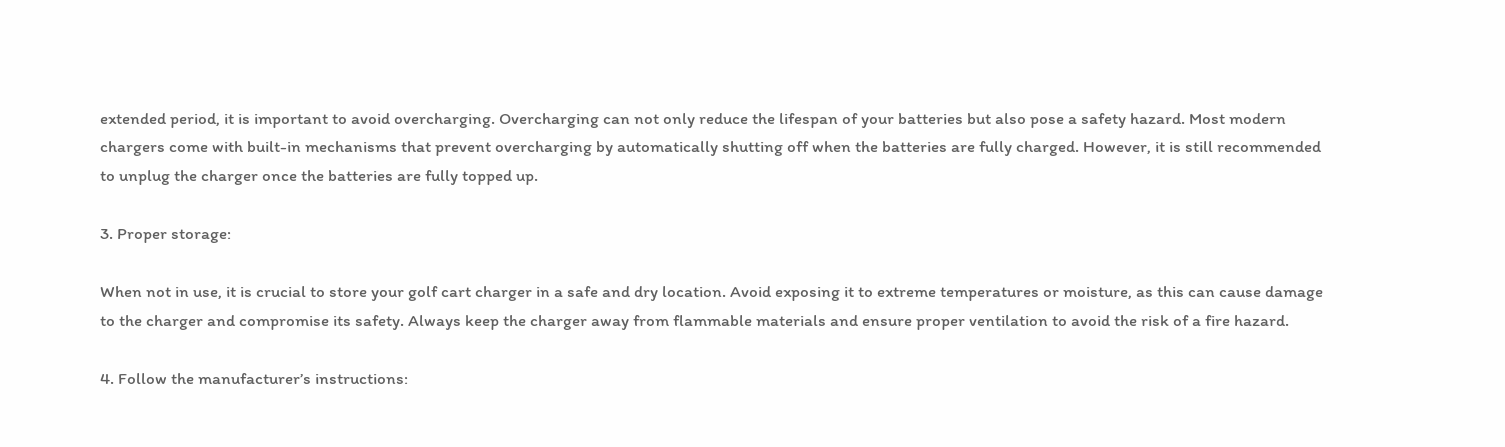extended period, it is important to avoid overcharging. Overcharging can not only reduce the lifespan of your batteries but also pose a safety hazard. Most modern chargers come with built-in mechanisms that prevent overcharging by automatically shutting off when the batteries are fully charged. However, it is still recommended to unplug the charger once the batteries are fully topped up.

3. Proper storage:

When not in use, it is crucial to store your golf cart charger in a safe and dry location. Avoid exposing it to extreme temperatures or moisture, as this can cause damage to the charger and compromise its safety. Always keep the charger away from flammable materials and ensure proper ventilation to avoid the risk of a fire hazard.

4. Follow the manufacturer’s instructions: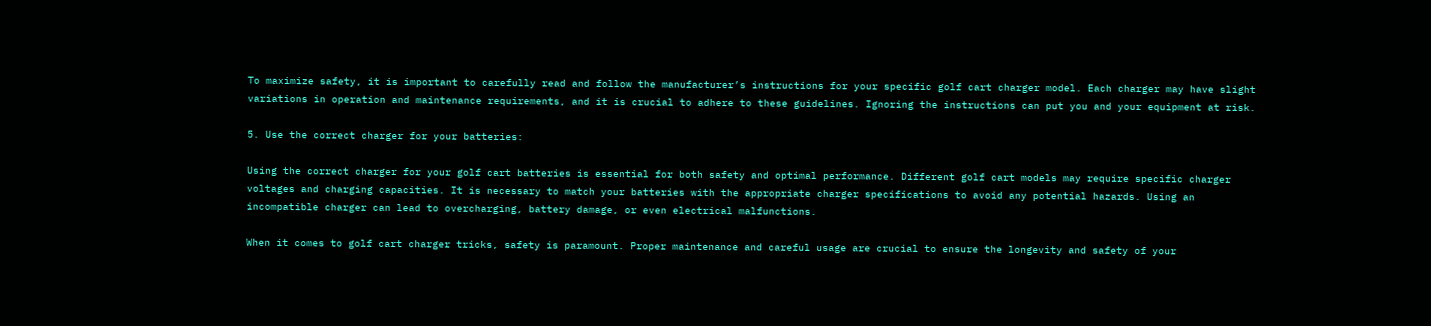To maximize safety, it is important to carefully read and follow the manufacturer’s instructions for your specific golf cart charger model. Each charger may have slight variations in operation and maintenance requirements, and it is crucial to adhere to these guidelines. Ignoring the instructions can put you and your equipment at risk.

5. Use the correct charger for your batteries:

Using the correct charger for your golf cart batteries is essential for both safety and optimal performance. Different golf cart models may require specific charger voltages and charging capacities. It is necessary to match your batteries with the appropriate charger specifications to avoid any potential hazards. Using an incompatible charger can lead to overcharging, battery damage, or even electrical malfunctions.

When it comes to golf cart charger tricks, safety is paramount. Proper maintenance and careful usage are crucial to ensure the longevity and safety of your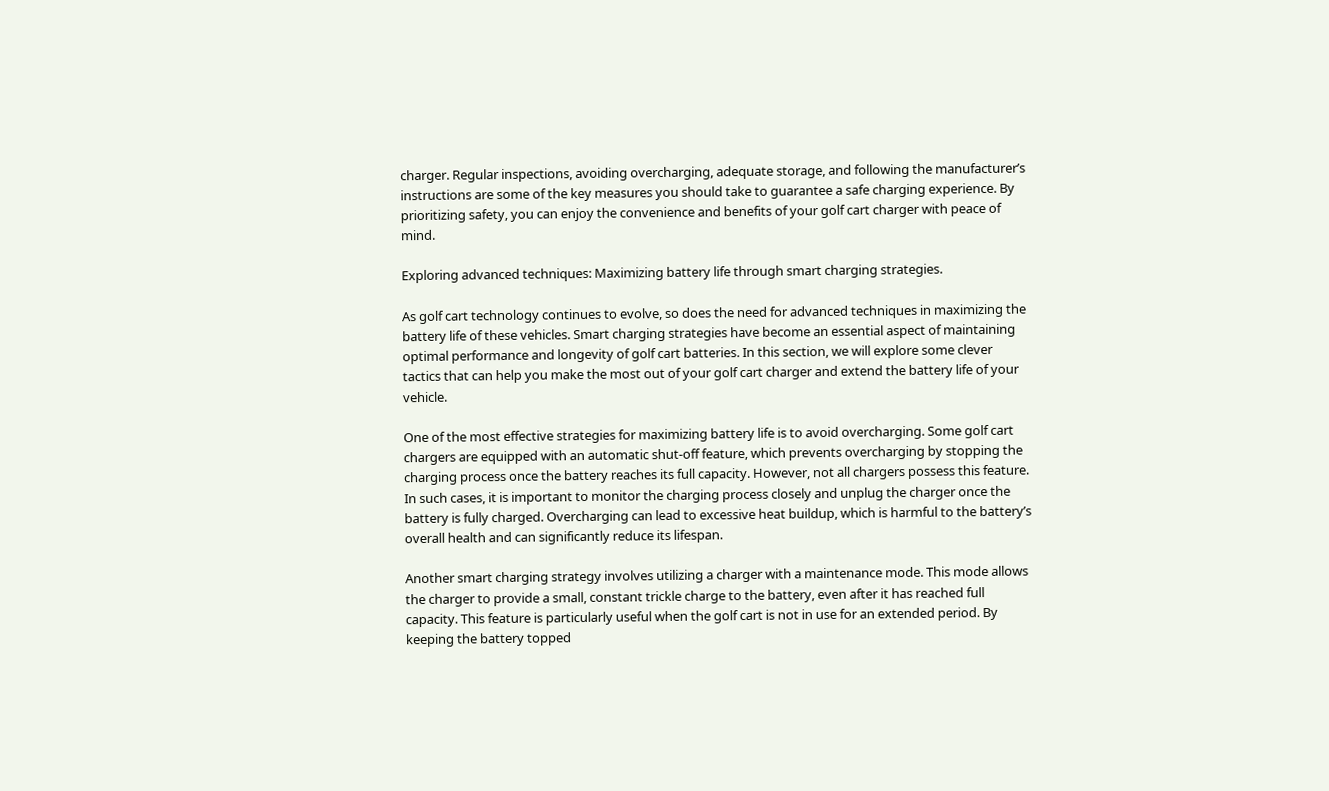charger. Regular inspections, avoiding overcharging, adequate storage, and following the manufacturer’s instructions are some of the key measures you should take to guarantee a safe charging experience. By prioritizing safety, you can enjoy the convenience and benefits of your golf cart charger with peace of mind.

Exploring advanced techniques: Maximizing battery life through smart charging strategies.

As golf cart technology continues to evolve, so does the need for advanced techniques in maximizing the battery life of these vehicles. Smart charging strategies have become an essential aspect of maintaining optimal performance and longevity of golf cart batteries. In this section, we will explore some clever tactics that can help you make the most out of your golf cart charger and extend the battery life of your vehicle.

One of the most effective strategies for maximizing battery life is to avoid overcharging. Some golf cart chargers are equipped with an automatic shut-off feature, which prevents overcharging by stopping the charging process once the battery reaches its full capacity. However, not all chargers possess this feature. In such cases, it is important to monitor the charging process closely and unplug the charger once the battery is fully charged. Overcharging can lead to excessive heat buildup, which is harmful to the battery’s overall health and can significantly reduce its lifespan.

Another smart charging strategy involves utilizing a charger with a maintenance mode. This mode allows the charger to provide a small, constant trickle charge to the battery, even after it has reached full capacity. This feature is particularly useful when the golf cart is not in use for an extended period. By keeping the battery topped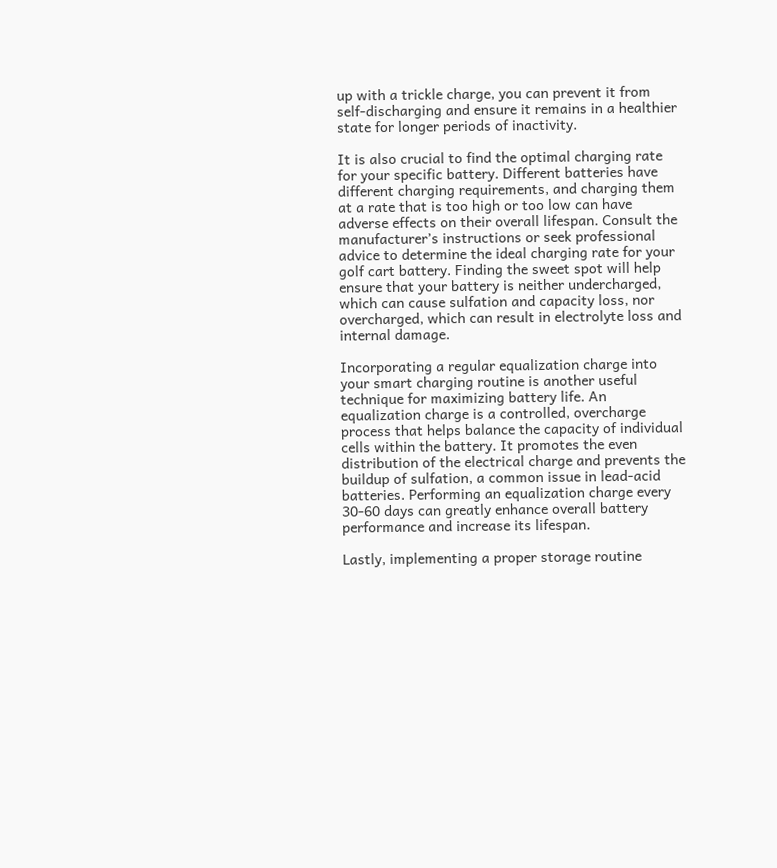up with a trickle charge, you can prevent it from self-discharging and ensure it remains in a healthier state for longer periods of inactivity.

It is also crucial to find the optimal charging rate for your specific battery. Different batteries have different charging requirements, and charging them at a rate that is too high or too low can have adverse effects on their overall lifespan. Consult the manufacturer’s instructions or seek professional advice to determine the ideal charging rate for your golf cart battery. Finding the sweet spot will help ensure that your battery is neither undercharged, which can cause sulfation and capacity loss, nor overcharged, which can result in electrolyte loss and internal damage.

Incorporating a regular equalization charge into your smart charging routine is another useful technique for maximizing battery life. An equalization charge is a controlled, overcharge process that helps balance the capacity of individual cells within the battery. It promotes the even distribution of the electrical charge and prevents the buildup of sulfation, a common issue in lead-acid batteries. Performing an equalization charge every 30-60 days can greatly enhance overall battery performance and increase its lifespan.

Lastly, implementing a proper storage routine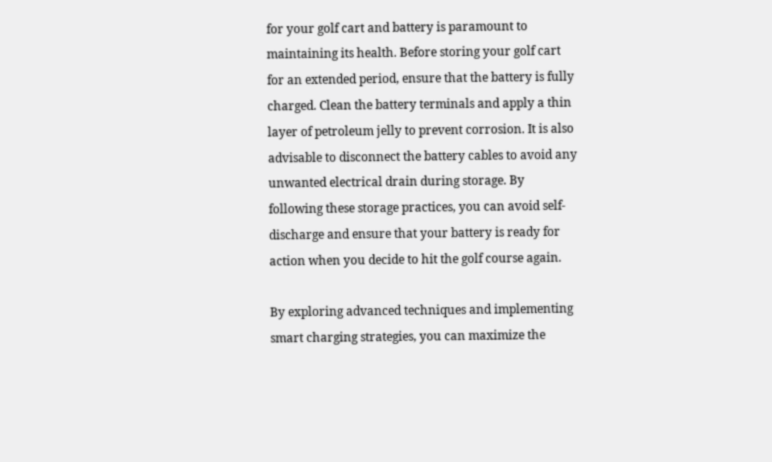for your golf cart and battery is paramount to maintaining its health. Before storing your golf cart for an extended period, ensure that the battery is fully charged. Clean the battery terminals and apply a thin layer of petroleum jelly to prevent corrosion. It is also advisable to disconnect the battery cables to avoid any unwanted electrical drain during storage. By following these storage practices, you can avoid self-discharge and ensure that your battery is ready for action when you decide to hit the golf course again.

By exploring advanced techniques and implementing smart charging strategies, you can maximize the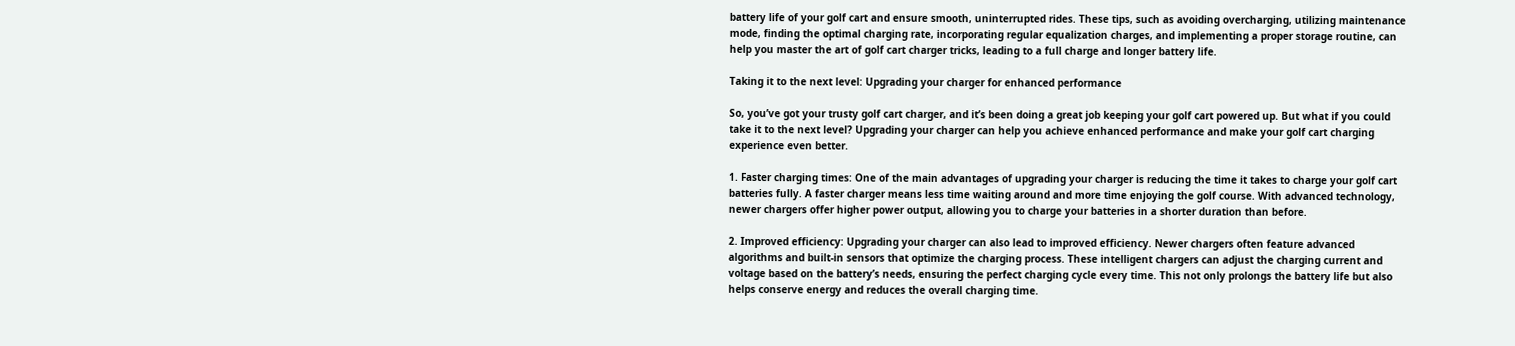battery life of your golf cart and ensure smooth, uninterrupted rides. These tips, such as avoiding overcharging, utilizing maintenance mode, finding the optimal charging rate, incorporating regular equalization charges, and implementing a proper storage routine, can help you master the art of golf cart charger tricks, leading to a full charge and longer battery life.

Taking it to the next level: Upgrading your charger for enhanced performance

So, you’ve got your trusty golf cart charger, and it’s been doing a great job keeping your golf cart powered up. But what if you could take it to the next level? Upgrading your charger can help you achieve enhanced performance and make your golf cart charging experience even better.

1. Faster charging times: One of the main advantages of upgrading your charger is reducing the time it takes to charge your golf cart batteries fully. A faster charger means less time waiting around and more time enjoying the golf course. With advanced technology, newer chargers offer higher power output, allowing you to charge your batteries in a shorter duration than before.

2. Improved efficiency: Upgrading your charger can also lead to improved efficiency. Newer chargers often feature advanced algorithms and built-in sensors that optimize the charging process. These intelligent chargers can adjust the charging current and voltage based on the battery’s needs, ensuring the perfect charging cycle every time. This not only prolongs the battery life but also helps conserve energy and reduces the overall charging time.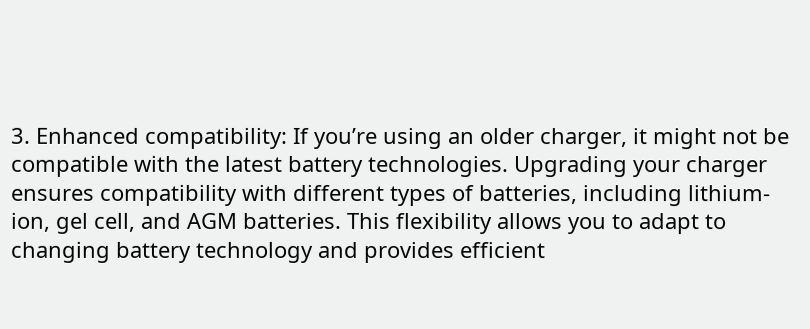3. Enhanced compatibility: If you’re using an older charger, it might not be compatible with the latest battery technologies. Upgrading your charger ensures compatibility with different types of batteries, including lithium-ion, gel cell, and AGM batteries. This flexibility allows you to adapt to changing battery technology and provides efficient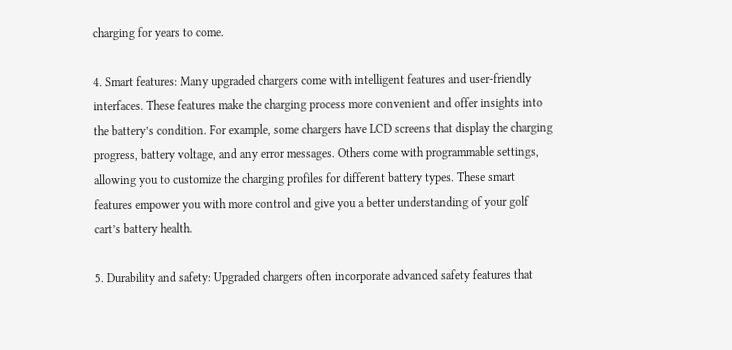charging for years to come.

4. Smart features: Many upgraded chargers come with intelligent features and user-friendly interfaces. These features make the charging process more convenient and offer insights into the battery’s condition. For example, some chargers have LCD screens that display the charging progress, battery voltage, and any error messages. Others come with programmable settings, allowing you to customize the charging profiles for different battery types. These smart features empower you with more control and give you a better understanding of your golf cart’s battery health.

5. Durability and safety: Upgraded chargers often incorporate advanced safety features that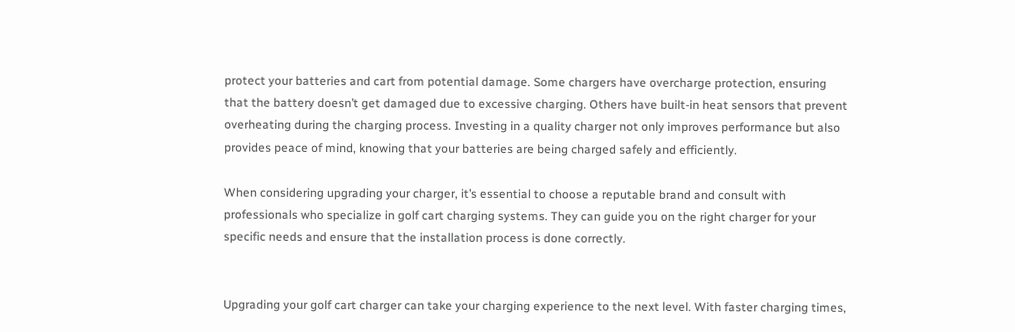protect your batteries and cart from potential damage. Some chargers have overcharge protection, ensuring that the battery doesn’t get damaged due to excessive charging. Others have built-in heat sensors that prevent overheating during the charging process. Investing in a quality charger not only improves performance but also provides peace of mind, knowing that your batteries are being charged safely and efficiently.

When considering upgrading your charger, it’s essential to choose a reputable brand and consult with professionals who specialize in golf cart charging systems. They can guide you on the right charger for your specific needs and ensure that the installation process is done correctly.


Upgrading your golf cart charger can take your charging experience to the next level. With faster charging times,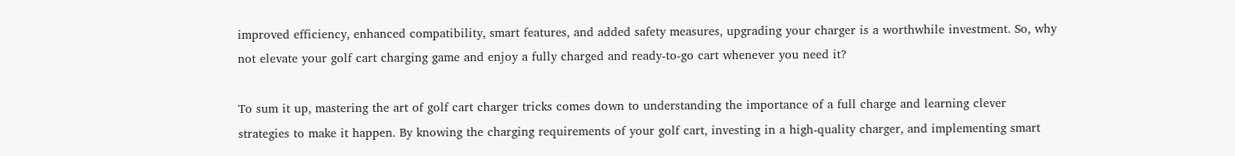improved efficiency, enhanced compatibility, smart features, and added safety measures, upgrading your charger is a worthwhile investment. So, why not elevate your golf cart charging game and enjoy a fully charged and ready-to-go cart whenever you need it?

To sum it up, mastering the art of golf cart charger tricks comes down to understanding the importance of a full charge and learning clever strategies to make it happen. By knowing the charging requirements of your golf cart, investing in a high-quality charger, and implementing smart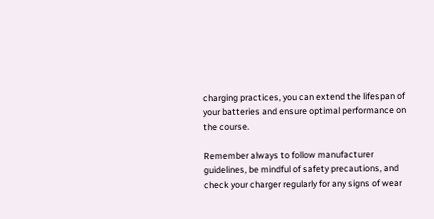charging practices, you can extend the lifespan of your batteries and ensure optimal performance on the course.

Remember always to follow manufacturer guidelines, be mindful of safety precautions, and check your charger regularly for any signs of wear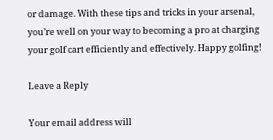or damage. With these tips and tricks in your arsenal, you’re well on your way to becoming a pro at charging your golf cart efficiently and effectively. Happy golfing!

Leave a Reply

Your email address will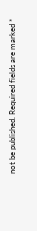not be published. Required fields are marked *